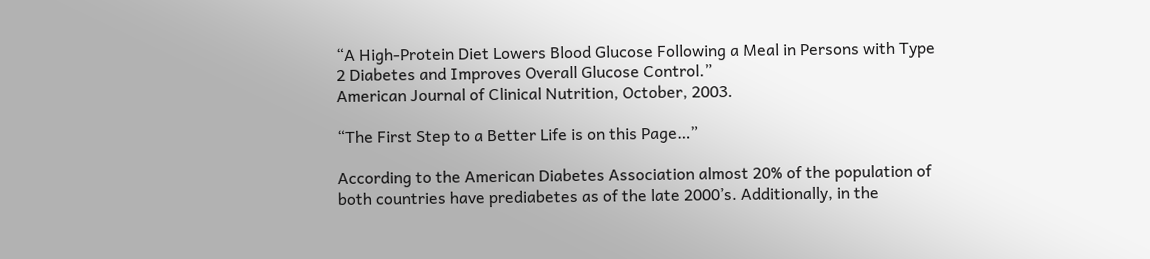“A High-Protein Diet Lowers Blood Glucose Following a Meal in Persons with Type 2 Diabetes and Improves Overall Glucose Control.”
American Journal of Clinical Nutrition, October, 2003.

“The First Step to a Better Life is on this Page…”

According to the American Diabetes Association almost 20% of the population of both countries have prediabetes as of the late 2000’s. Additionally, in the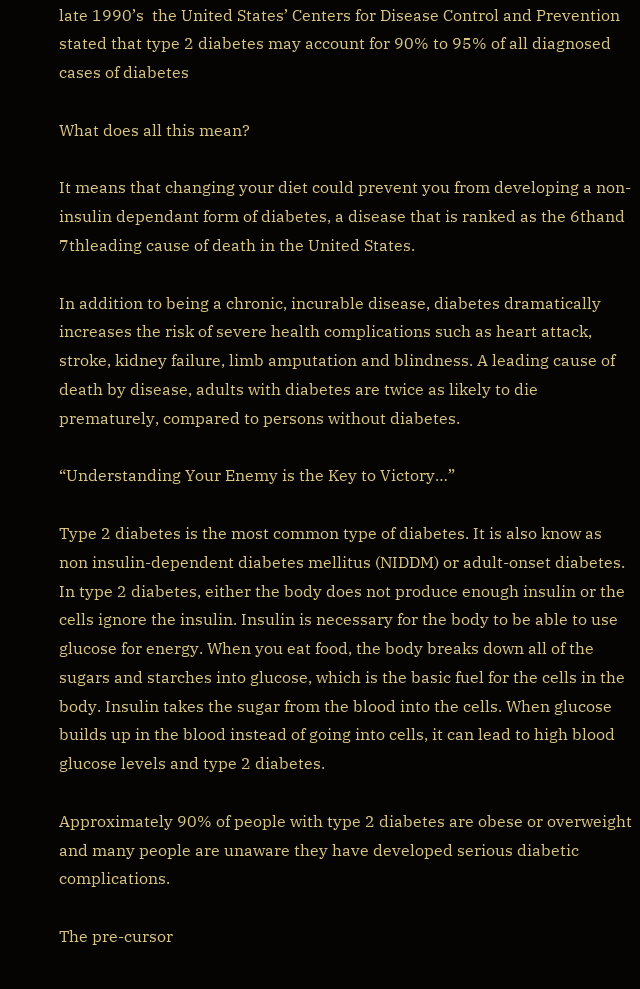late 1990’s  the United States’ Centers for Disease Control and Prevention stated that type 2 diabetes may account for 90% to 95% of all diagnosed cases of diabetes

What does all this mean?

It means that changing your diet could prevent you from developing a non-insulin dependant form of diabetes, a disease that is ranked as the 6thand 7thleading cause of death in the United States.

In addition to being a chronic, incurable disease, diabetes dramatically increases the risk of severe health complications such as heart attack, stroke, kidney failure, limb amputation and blindness. A leading cause of death by disease, adults with diabetes are twice as likely to die prematurely, compared to persons without diabetes.

“Understanding Your Enemy is the Key to Victory…”

Type 2 diabetes is the most common type of diabetes. It is also know as non insulin-dependent diabetes mellitus (NIDDM) or adult-onset diabetes. In type 2 diabetes, either the body does not produce enough insulin or the cells ignore the insulin. Insulin is necessary for the body to be able to use glucose for energy. When you eat food, the body breaks down all of the sugars and starches into glucose, which is the basic fuel for the cells in the body. Insulin takes the sugar from the blood into the cells. When glucose builds up in the blood instead of going into cells, it can lead to high blood glucose levels and type 2 diabetes.

Approximately 90% of people with type 2 diabetes are obese or overweight and many people are unaware they have developed serious diabetic complications.

The pre-cursor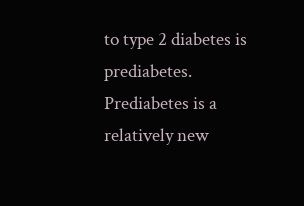to type 2 diabetes is prediabetes. Prediabetes is a relatively new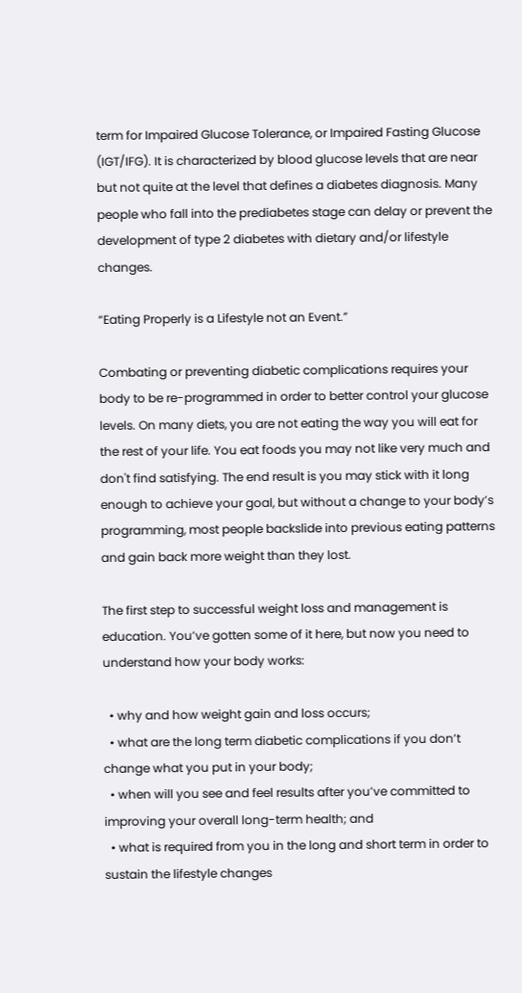term for Impaired Glucose Tolerance, or Impaired Fasting Glucose (IGT/IFG). It is characterized by blood glucose levels that are near but not quite at the level that defines a diabetes diagnosis. Many people who fall into the prediabetes stage can delay or prevent the development of type 2 diabetes with dietary and/or lifestyle changes.

“Eating Properly is a Lifestyle not an Event.”

Combating or preventing diabetic complications requires your body to be re-programmed in order to better control your glucose levels. On many diets, you are not eating the way you will eat for the rest of your life. You eat foods you may not like very much and don't find satisfying. The end result is you may stick with it long enough to achieve your goal, but without a change to your body’s programming, most people backslide into previous eating patterns and gain back more weight than they lost.

The first step to successful weight loss and management is education. You’ve gotten some of it here, but now you need to understand how your body works:

  • why and how weight gain and loss occurs;
  • what are the long term diabetic complications if you don’t change what you put in your body;
  • when will you see and feel results after you’ve committed to improving your overall long-term health; and
  • what is required from you in the long and short term in order to sustain the lifestyle changes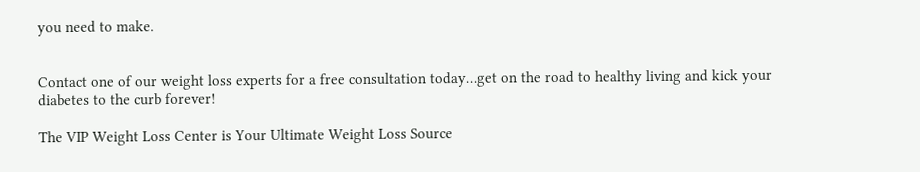you need to make.


Contact one of our weight loss experts for a free consultation today…get on the road to healthy living and kick your diabetes to the curb forever!

The VIP Weight Loss Center is Your Ultimate Weight Loss Source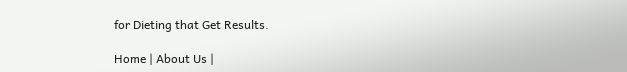for Dieting that Get Results.

Home | About Us |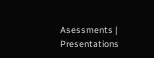Asessments | Presentations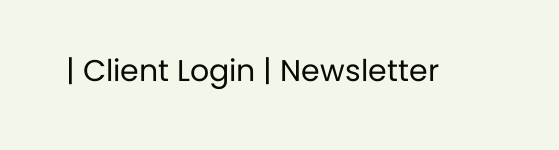| Client Login | Newsletter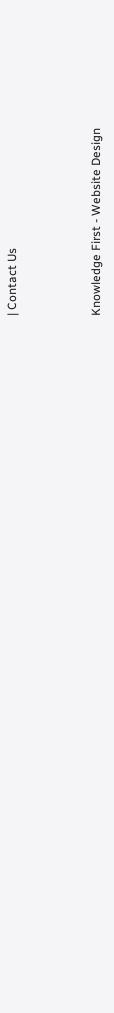| Contact Us



Knowledge First - Website Design